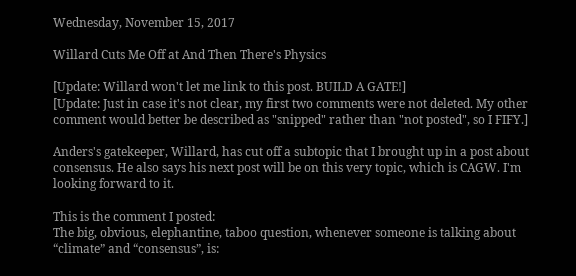Wednesday, November 15, 2017

Willard Cuts Me Off at And Then There's Physics

[Update: Willard won't let me link to this post. BUILD A GATE!]
[Update: Just in case it's not clear, my first two comments were not deleted. My other comment would better be described as "snipped" rather than "not posted", so I FIFY.]

Anders's gatekeeper, Willard, has cut off a subtopic that I brought up in a post about consensus. He also says his next post will be on this very topic, which is CAGW. I'm looking forward to it.

This is the comment I posted:
The big, obvious, elephantine, taboo question, whenever someone is talking about “climate” and “consensus”, is: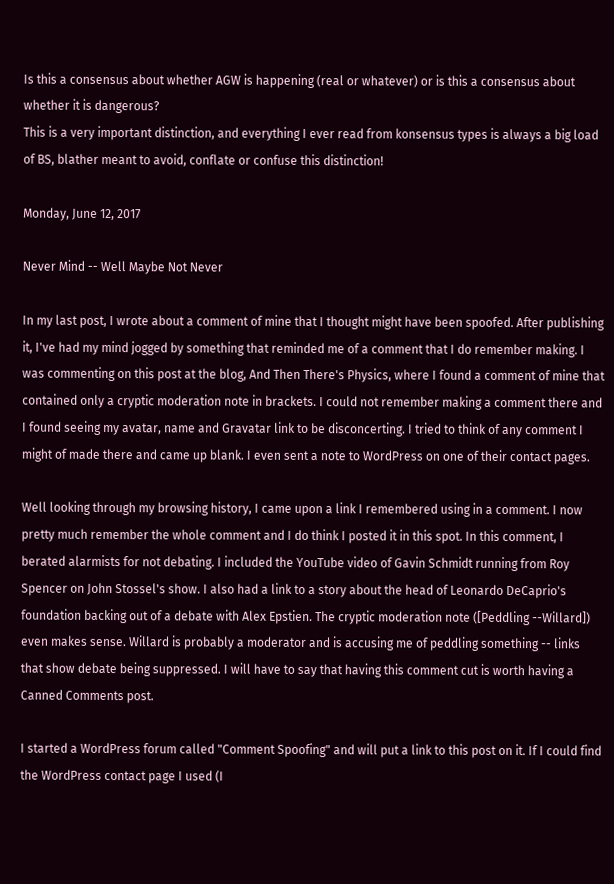Is this a consensus about whether AGW is happening (real or whatever) or is this a consensus about whether it is dangerous?
This is a very important distinction, and everything I ever read from konsensus types is always a big load of BS, blather meant to avoid, conflate or confuse this distinction!

Monday, June 12, 2017

Never Mind -- Well Maybe Not Never

In my last post, I wrote about a comment of mine that I thought might have been spoofed. After publishing it, I've had my mind jogged by something that reminded me of a comment that I do remember making. I was commenting on this post at the blog, And Then There's Physics, where I found a comment of mine that contained only a cryptic moderation note in brackets. I could not remember making a comment there and I found seeing my avatar, name and Gravatar link to be disconcerting. I tried to think of any comment I might of made there and came up blank. I even sent a note to WordPress on one of their contact pages.

Well looking through my browsing history, I came upon a link I remembered using in a comment. I now pretty much remember the whole comment and I do think I posted it in this spot. In this comment, I berated alarmists for not debating. I included the YouTube video of Gavin Schmidt running from Roy Spencer on John Stossel's show. I also had a link to a story about the head of Leonardo DeCaprio's foundation backing out of a debate with Alex Epstien. The cryptic moderation note ([Peddling --Willard]) even makes sense. Willard is probably a moderator and is accusing me of peddling something -- links that show debate being suppressed. I will have to say that having this comment cut is worth having a Canned Comments post.

I started a WordPress forum called "Comment Spoofing" and will put a link to this post on it. If I could find the WordPress contact page I used (I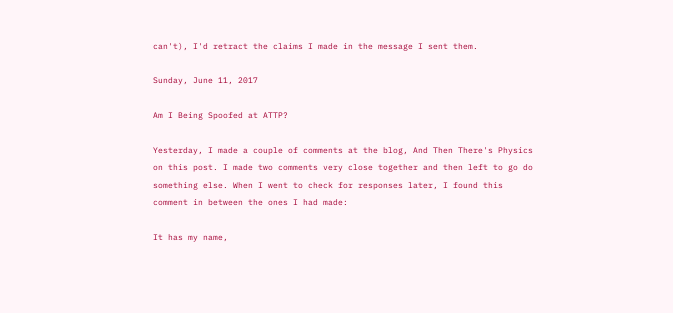can't), I'd retract the claims I made in the message I sent them.

Sunday, June 11, 2017

Am I Being Spoofed at ATTP?

Yesterday, I made a couple of comments at the blog, And Then There's Physics on this post. I made two comments very close together and then left to go do something else. When I went to check for responses later, I found this comment in between the ones I had made:

It has my name,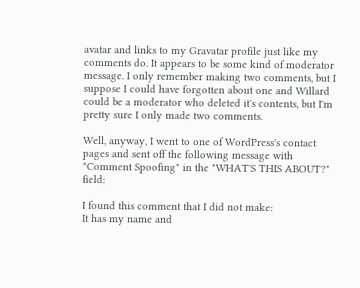avatar and links to my Gravatar profile just like my comments do. It appears to be some kind of moderator message. I only remember making two comments, but I suppose I could have forgotten about one and Willard could be a moderator who deleted it's contents, but I'm pretty sure I only made two comments.

Well, anyway, I went to one of WordPress's contact pages and sent off the following message with "Comment Spoofing" in the "WHAT'S THIS ABOUT?" field:

I found this comment that I did not make:
It has my name and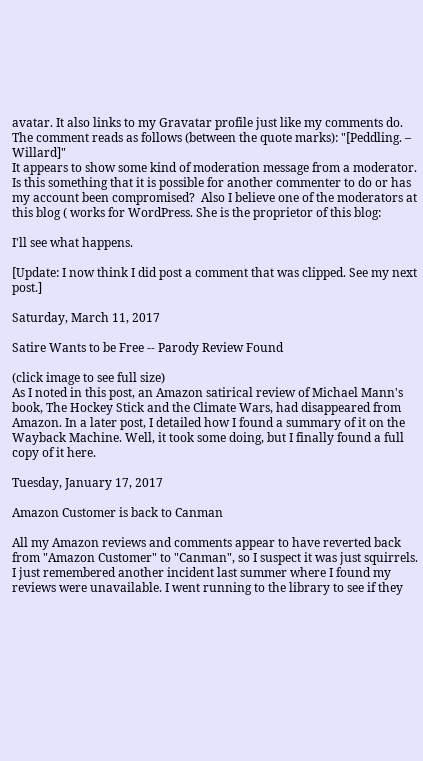avatar. It also links to my Gravatar profile just like my comments do.
The comment reads as follows (between the quote marks): "[Peddling. – Willard]"
It appears to show some kind of moderation message from a moderator.
Is this something that it is possible for another commenter to do or has my account been compromised?  Also I believe one of the moderators at this blog ( works for WordPress. She is the proprietor of this blog:

I'll see what happens.

[Update: I now think I did post a comment that was clipped. See my next post.]

Saturday, March 11, 2017

Satire Wants to be Free -- Parody Review Found

(click image to see full size)
As I noted in this post, an Amazon satirical review of Michael Mann's book, The Hockey Stick and the Climate Wars, had disappeared from Amazon. In a later post, I detailed how I found a summary of it on the Wayback Machine. Well, it took some doing, but I finally found a full copy of it here.

Tuesday, January 17, 2017

Amazon Customer is back to Canman

All my Amazon reviews and comments appear to have reverted back from "Amazon Customer" to "Canman", so I suspect it was just squirrels. I just remembered another incident last summer where I found my reviews were unavailable. I went running to the library to see if they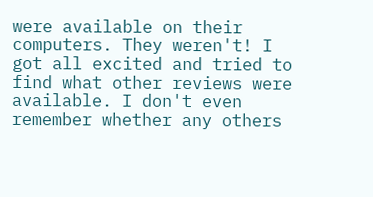were available on their computers. They weren't! I got all excited and tried to find what other reviews were available. I don't even remember whether any others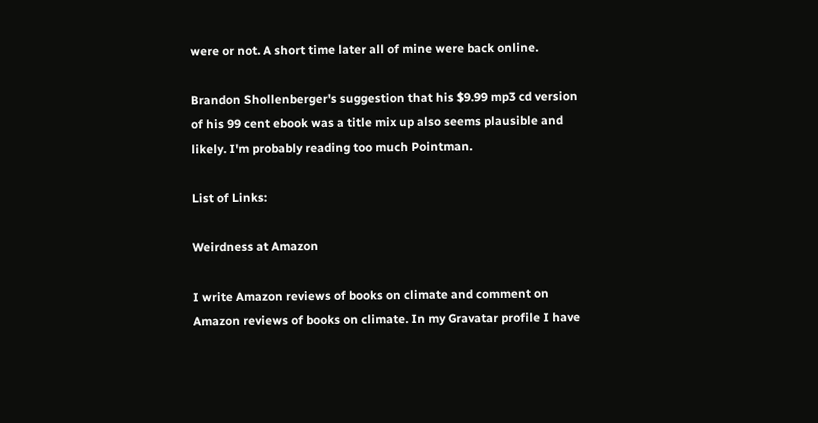were or not. A short time later all of mine were back online.

Brandon Shollenberger's suggestion that his $9.99 mp3 cd version of his 99 cent ebook was a title mix up also seems plausible and likely. I'm probably reading too much Pointman.

List of Links:

Weirdness at Amazon

I write Amazon reviews of books on climate and comment on Amazon reviews of books on climate. In my Gravatar profile I have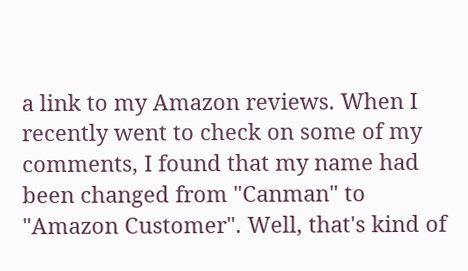a link to my Amazon reviews. When I recently went to check on some of my comments, I found that my name had been changed from "Canman" to "Amazon Customer". Well, that's kind of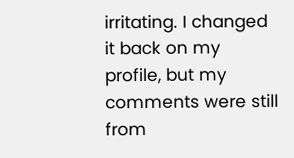irritating. I changed it back on my profile, but my comments were still from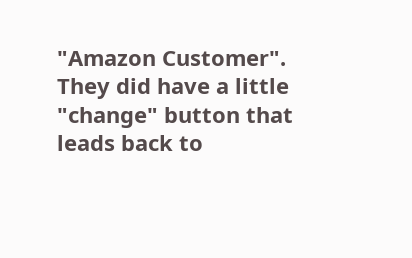"Amazon Customer". They did have a little "change" button that leads back to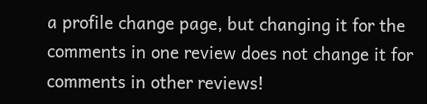a profile change page, but changing it for the comments in one review does not change it for comments in other reviews!